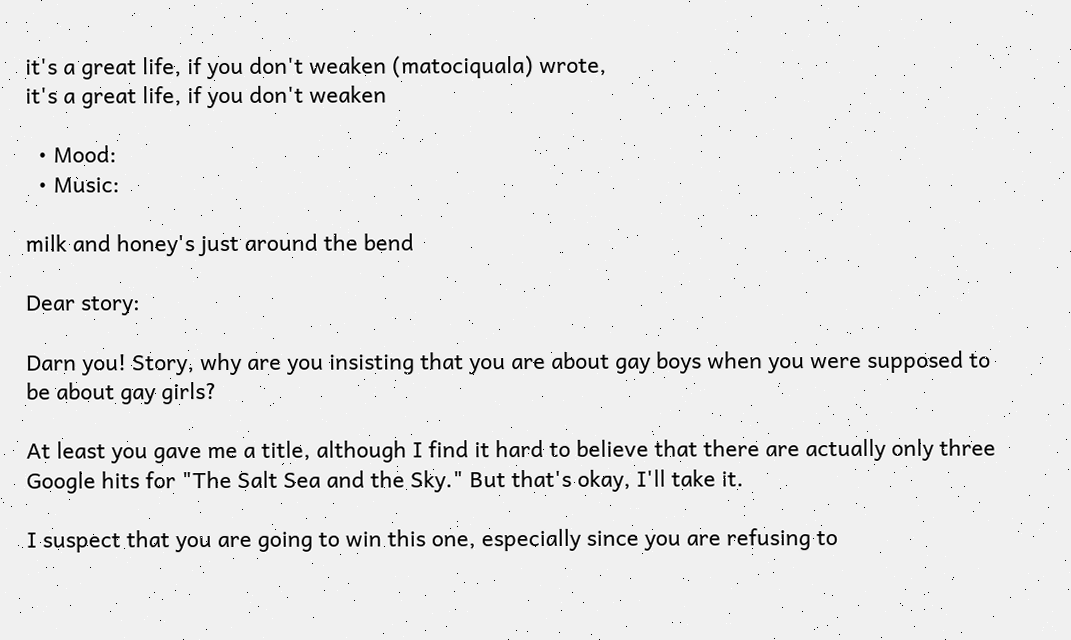it's a great life, if you don't weaken (matociquala) wrote,
it's a great life, if you don't weaken

  • Mood:
  • Music:

milk and honey's just around the bend

Dear story:

Darn you! Story, why are you insisting that you are about gay boys when you were supposed to be about gay girls?

At least you gave me a title, although I find it hard to believe that there are actually only three Google hits for "The Salt Sea and the Sky." But that's okay, I'll take it.

I suspect that you are going to win this one, especially since you are refusing to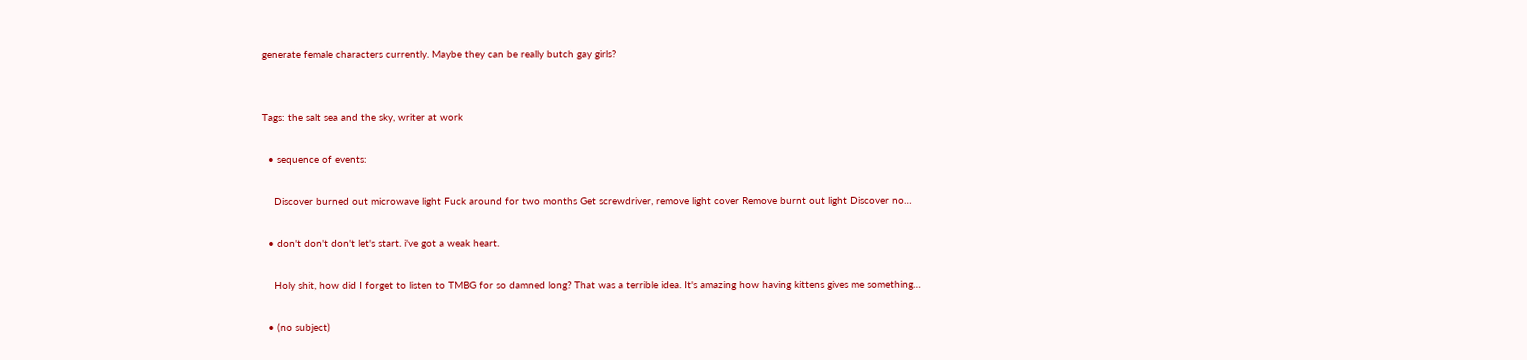generate female characters currently. Maybe they can be really butch gay girls?


Tags: the salt sea and the sky, writer at work

  • sequence of events:

    Discover burned out microwave light Fuck around for two months Get screwdriver, remove light cover Remove burnt out light Discover no…

  • don't don't don't let's start. i've got a weak heart.

    Holy shit, how did I forget to listen to TMBG for so damned long? That was a terrible idea. It's amazing how having kittens gives me something…

  • (no subject)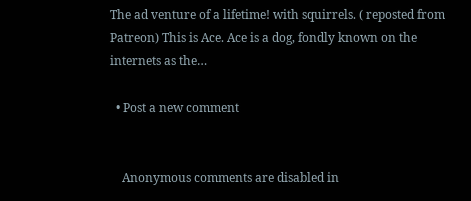The ad venture of a lifetime! with squirrels. ( reposted from Patreon) This is Ace. Ace is a dog, fondly known on the internets as the…

  • Post a new comment


    Anonymous comments are disabled in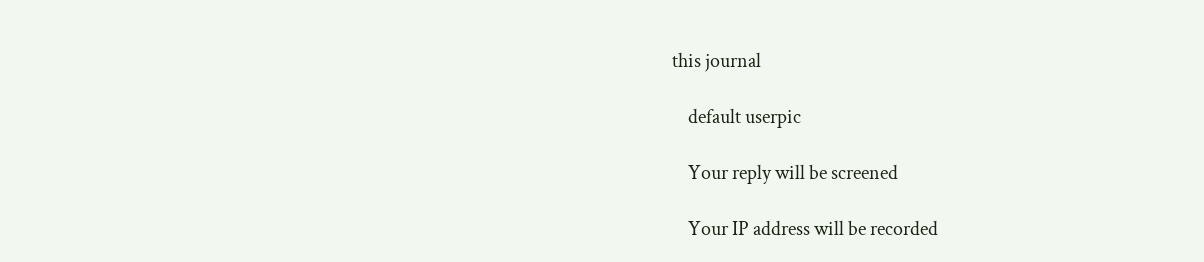this journal

    default userpic

    Your reply will be screened

    Your IP address will be recorded